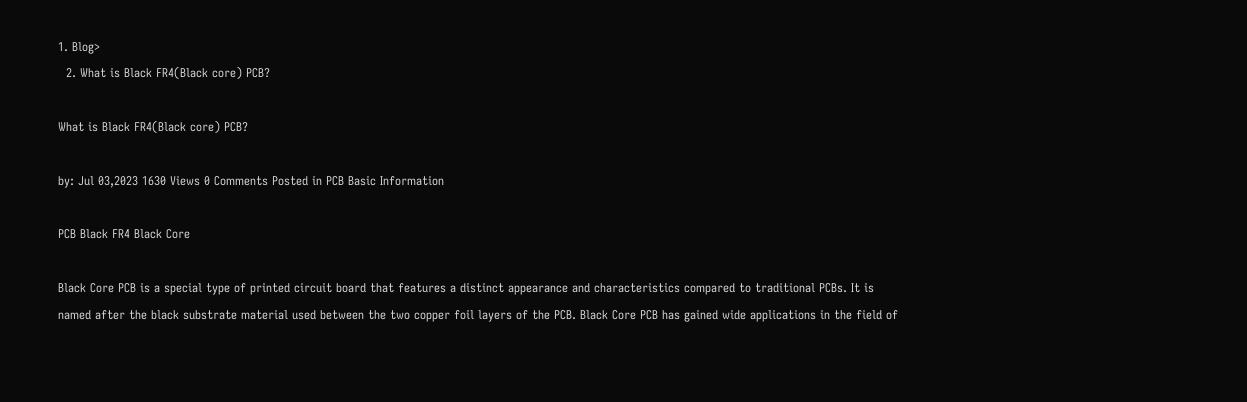1. Blog>
  2. What is Black FR4(Black core) PCB?

What is Black FR4(Black core) PCB?

by: Jul 03,2023 1630 Views 0 Comments Posted in PCB Basic Information

PCB Black FR4 Black Core

Black Core PCB is a special type of printed circuit board that features a distinct appearance and characteristics compared to traditional PCBs. It is named after the black substrate material used between the two copper foil layers of the PCB. Black Core PCB has gained wide applications in the field of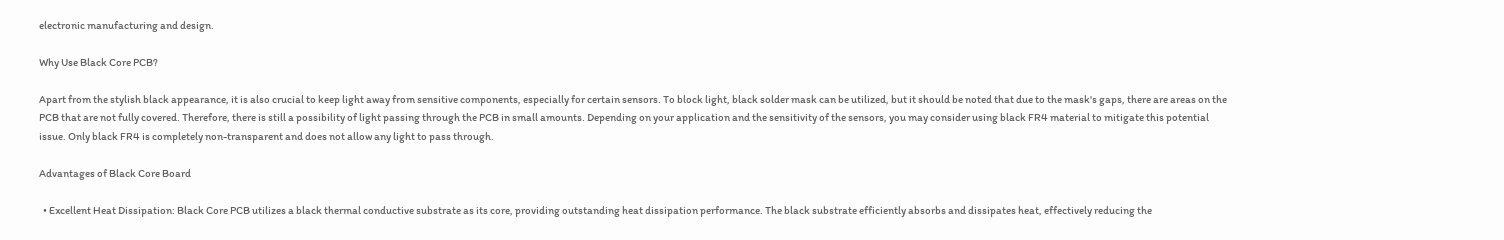electronic manufacturing and design.

Why Use Black Core PCB?

Apart from the stylish black appearance, it is also crucial to keep light away from sensitive components, especially for certain sensors. To block light, black solder mask can be utilized, but it should be noted that due to the mask's gaps, there are areas on the PCB that are not fully covered. Therefore, there is still a possibility of light passing through the PCB in small amounts. Depending on your application and the sensitivity of the sensors, you may consider using black FR4 material to mitigate this potential issue. Only black FR4 is completely non-transparent and does not allow any light to pass through.

Advantages of Black Core Board

  • Excellent Heat Dissipation: Black Core PCB utilizes a black thermal conductive substrate as its core, providing outstanding heat dissipation performance. The black substrate efficiently absorbs and dissipates heat, effectively reducing the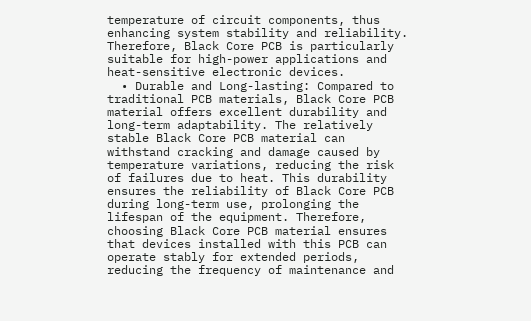temperature of circuit components, thus enhancing system stability and reliability. Therefore, Black Core PCB is particularly suitable for high-power applications and heat-sensitive electronic devices.
  • Durable and Long-lasting: Compared to traditional PCB materials, Black Core PCB material offers excellent durability and long-term adaptability. The relatively stable Black Core PCB material can withstand cracking and damage caused by temperature variations, reducing the risk of failures due to heat. This durability ensures the reliability of Black Core PCB during long-term use, prolonging the lifespan of the equipment. Therefore, choosing Black Core PCB material ensures that devices installed with this PCB can operate stably for extended periods, reducing the frequency of maintenance and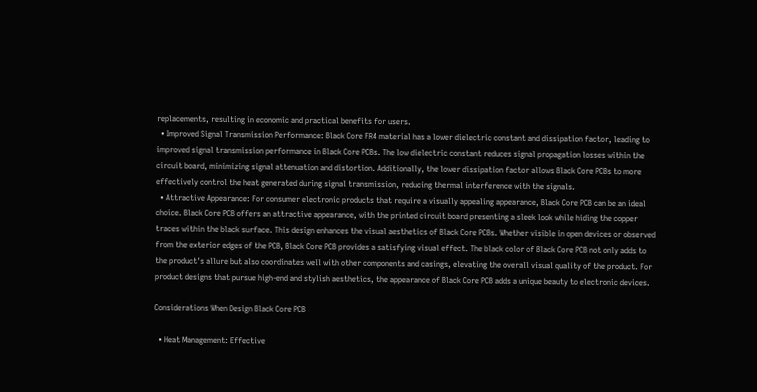replacements, resulting in economic and practical benefits for users.
  • Improved Signal Transmission Performance: Black Core FR4 material has a lower dielectric constant and dissipation factor, leading to improved signal transmission performance in Black Core PCBs. The low dielectric constant reduces signal propagation losses within the circuit board, minimizing signal attenuation and distortion. Additionally, the lower dissipation factor allows Black Core PCBs to more effectively control the heat generated during signal transmission, reducing thermal interference with the signals.
  • Attractive Appearance: For consumer electronic products that require a visually appealing appearance, Black Core PCB can be an ideal choice. Black Core PCB offers an attractive appearance, with the printed circuit board presenting a sleek look while hiding the copper traces within the black surface. This design enhances the visual aesthetics of Black Core PCBs. Whether visible in open devices or observed from the exterior edges of the PCB, Black Core PCB provides a satisfying visual effect. The black color of Black Core PCB not only adds to the product's allure but also coordinates well with other components and casings, elevating the overall visual quality of the product. For product designs that pursue high-end and stylish aesthetics, the appearance of Black Core PCB adds a unique beauty to electronic devices.

Considerations When Design Black Core PCB

  • Heat Management: Effective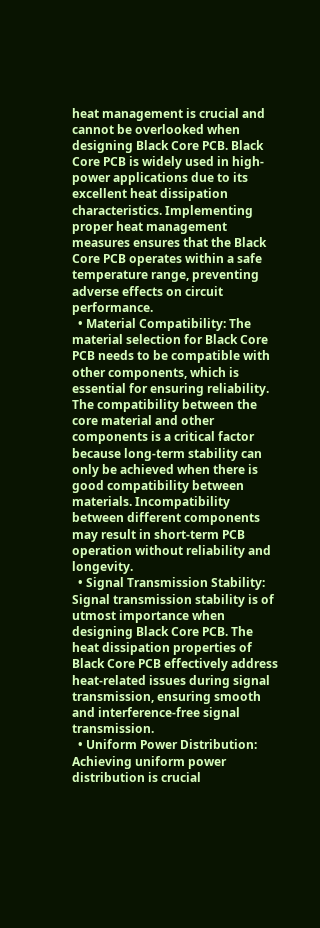heat management is crucial and cannot be overlooked when designing Black Core PCB. Black Core PCB is widely used in high-power applications due to its excellent heat dissipation characteristics. Implementing proper heat management measures ensures that the Black Core PCB operates within a safe temperature range, preventing adverse effects on circuit performance.
  • Material Compatibility: The material selection for Black Core PCB needs to be compatible with other components, which is essential for ensuring reliability. The compatibility between the core material and other components is a critical factor because long-term stability can only be achieved when there is good compatibility between materials. Incompatibility between different components may result in short-term PCB operation without reliability and longevity.
  • Signal Transmission Stability: Signal transmission stability is of utmost importance when designing Black Core PCB. The heat dissipation properties of Black Core PCB effectively address heat-related issues during signal transmission, ensuring smooth and interference-free signal transmission.
  • Uniform Power Distribution: Achieving uniform power distribution is crucial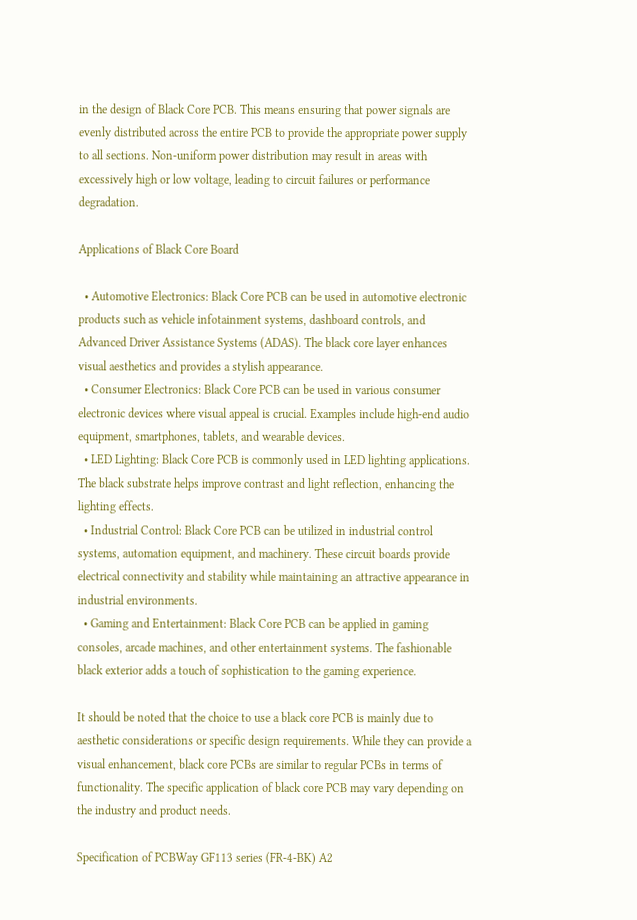in the design of Black Core PCB. This means ensuring that power signals are evenly distributed across the entire PCB to provide the appropriate power supply to all sections. Non-uniform power distribution may result in areas with excessively high or low voltage, leading to circuit failures or performance degradation.

Applications of Black Core Board

  • Automotive Electronics: Black Core PCB can be used in automotive electronic products such as vehicle infotainment systems, dashboard controls, and Advanced Driver Assistance Systems (ADAS). The black core layer enhances visual aesthetics and provides a stylish appearance.
  • Consumer Electronics: Black Core PCB can be used in various consumer electronic devices where visual appeal is crucial. Examples include high-end audio equipment, smartphones, tablets, and wearable devices.
  • LED Lighting: Black Core PCB is commonly used in LED lighting applications. The black substrate helps improve contrast and light reflection, enhancing the lighting effects.
  • Industrial Control: Black Core PCB can be utilized in industrial control systems, automation equipment, and machinery. These circuit boards provide electrical connectivity and stability while maintaining an attractive appearance in industrial environments.
  • Gaming and Entertainment: Black Core PCB can be applied in gaming consoles, arcade machines, and other entertainment systems. The fashionable black exterior adds a touch of sophistication to the gaming experience.

It should be noted that the choice to use a black core PCB is mainly due to aesthetic considerations or specific design requirements. While they can provide a visual enhancement, black core PCBs are similar to regular PCBs in terms of functionality. The specific application of black core PCB may vary depending on the industry and product needs.

Specification of PCBWay GF113 series (FR-4-BK) A2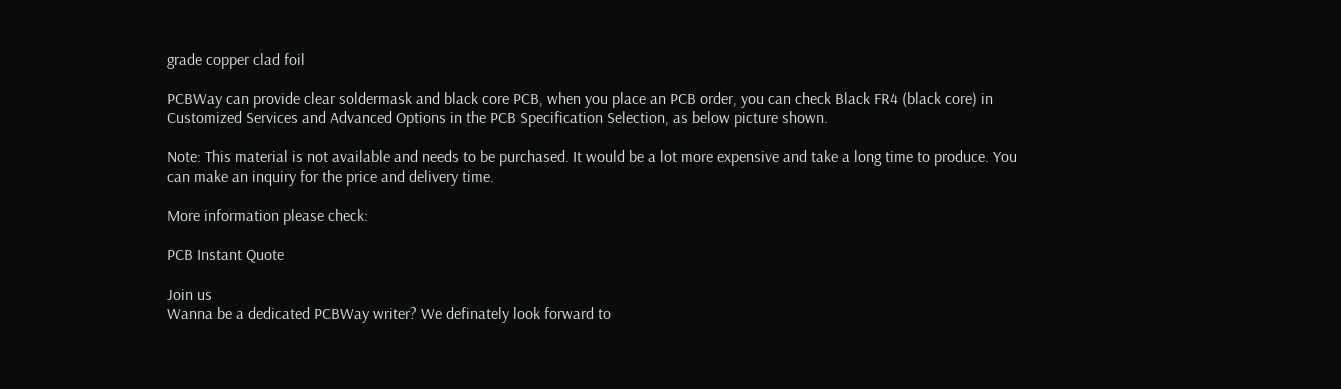grade copper clad foil

PCBWay can provide clear soldermask and black core PCB, when you place an PCB order, you can check Black FR4 (black core) in Customized Services and Advanced Options in the PCB Specification Selection, as below picture shown.

Note: This material is not available and needs to be purchased. It would be a lot more expensive and take a long time to produce. You can make an inquiry for the price and delivery time.

More information please check:

PCB Instant Quote

Join us
Wanna be a dedicated PCBWay writer? We definately look forward to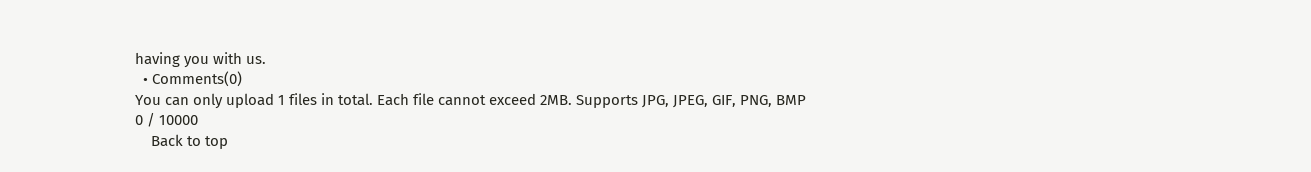having you with us.
  • Comments(0)
You can only upload 1 files in total. Each file cannot exceed 2MB. Supports JPG, JPEG, GIF, PNG, BMP
0 / 10000
    Back to top